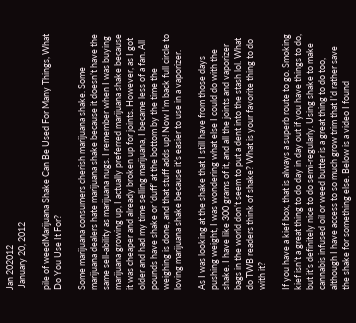Jan 202012
 January 20, 2012

pile of weedMarijuana Shake Can Be Used For Many Things, What Do You Use It For?

Some marijuana consumers cherish marijuana shake. Some marijuana dealers hate marijuana shake because it doesn’t have the same sell-ability as marijuana nugs. I remember when I was buying marijuana growing up, I actually preferred marijuana shake because it was cheaper and already broken up for joints. However, as I got older and had my time selling marijuana, I became less of a fan. All pounds have shake or ‘duff’ at the bottom by the time the weighing is done, and that stuff adds up! Now I’m back full circle to loving marijuana shake because it’s easier to use in a vaporizer.

As I was looking at the shake that I still have from those days pushing weight, I was wondering what else I could do with the shake. I have like 300 grams of it, and all the joints and vaporizer bags in the world don’t seem to put a dent into the stash lol. What do TWB readers think of shake? What is your favorite thing to do with it?

If you have a kief box, that is always a superb route to go. Smoking kief isn’t a great thing to do day in day out if you have things to do, but it’s definitely nice to do semi-regularly. Using shake to make cannabis infused oil or weed butter is a great thing to do too, although I have access to so much grow trim that I’d rather save the shake for something else. Below is a video I found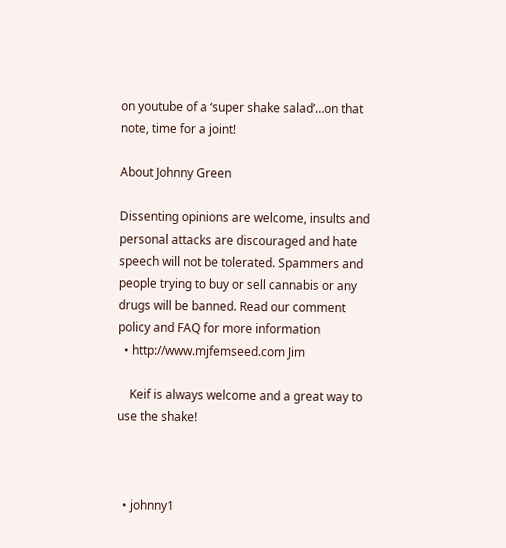on youtube of a ‘super shake salad’…on that note, time for a joint!

About Johnny Green

Dissenting opinions are welcome, insults and personal attacks are discouraged and hate speech will not be tolerated. Spammers and people trying to buy or sell cannabis or any drugs will be banned. Read our comment policy and FAQ for more information
  • http://www.mjfemseed.com Jim

    Keif is always welcome and a great way to use the shake!



  • johnny1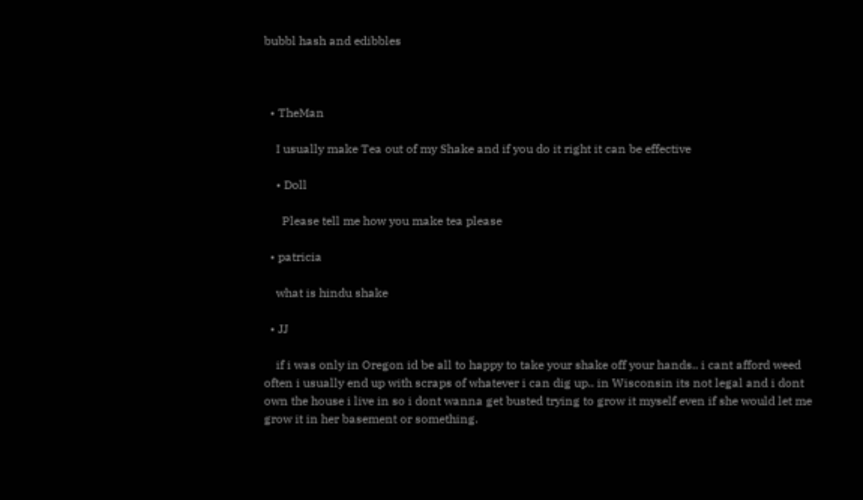bubbl hash and edibbles



  • TheMan

    I usually make Tea out of my Shake and if you do it right it can be effective

    • Doll

      Please tell me how you make tea please

  • patricia

    what is hindu shake

  • JJ

    if i was only in Oregon id be all to happy to take your shake off your hands.. i cant afford weed often i usually end up with scraps of whatever i can dig up.. in Wisconsin its not legal and i dont own the house i live in so i dont wanna get busted trying to grow it myself even if she would let me grow it in her basement or something.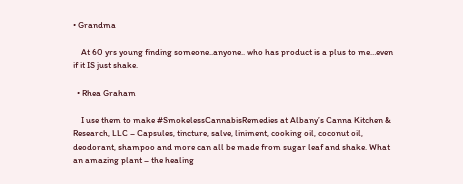• Grandma

    At 60 yrs young finding someone..anyone.. who has product is a plus to me…even if it IS just shake.

  • Rhea Graham

    I use them to make #SmokelessCannabisRemedies at Albany’s Canna Kitchen & Research, LLC – Capsules, tincture, salve, liniment, cooking oil, coconut oil, deodorant, shampoo and more can all be made from sugar leaf and shake. What an amazing plant – the healing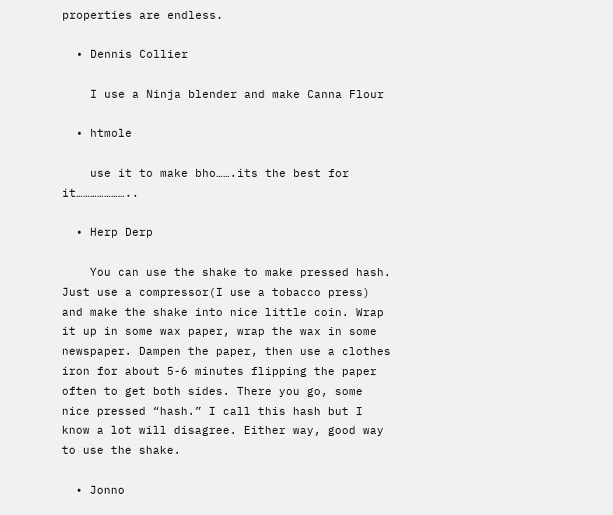properties are endless.

  • Dennis Collier

    I use a Ninja blender and make Canna Flour

  • htmole

    use it to make bho…….its the best for it…………………..

  • Herp Derp

    You can use the shake to make pressed hash. Just use a compressor(I use a tobacco press) and make the shake into nice little coin. Wrap it up in some wax paper, wrap the wax in some newspaper. Dampen the paper, then use a clothes iron for about 5-6 minutes flipping the paper often to get both sides. There you go, some nice pressed “hash.” I call this hash but I know a lot will disagree. Either way, good way to use the shake.

  • Jonno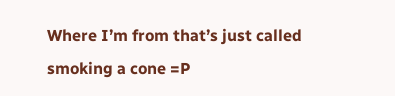Where I’m from that’s just called smoking a cone =P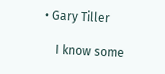• Gary Tiller

    I know some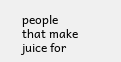people that make juice for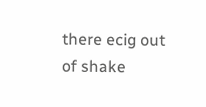there ecig out of shake